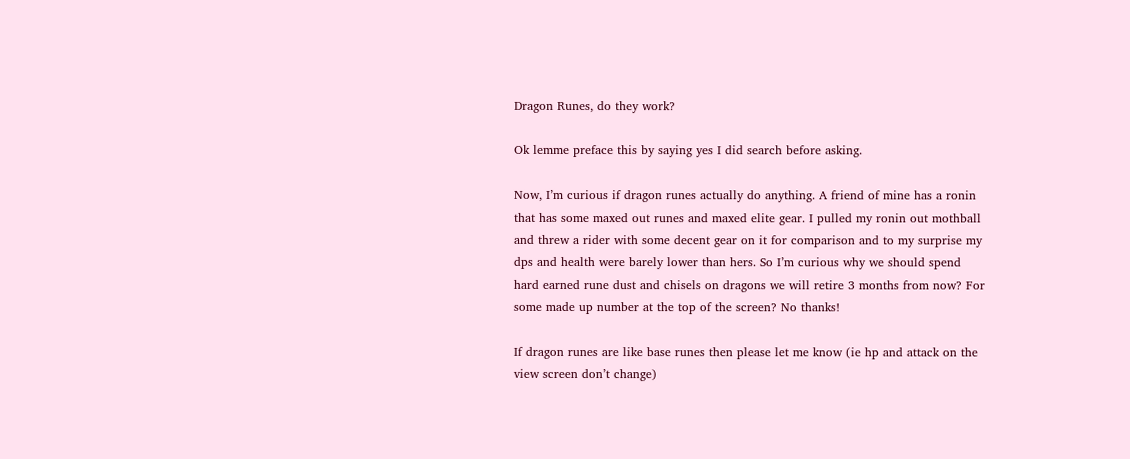Dragon Runes, do they work?

Ok lemme preface this by saying yes I did search before asking.

Now, I’m curious if dragon runes actually do anything. A friend of mine has a ronin that has some maxed out runes and maxed elite gear. I pulled my ronin out mothball and threw a rider with some decent gear on it for comparison and to my surprise my dps and health were barely lower than hers. So I’m curious why we should spend hard earned rune dust and chisels on dragons we will retire 3 months from now? For some made up number at the top of the screen? No thanks!

If dragon runes are like base runes then please let me know (ie hp and attack on the view screen don’t change)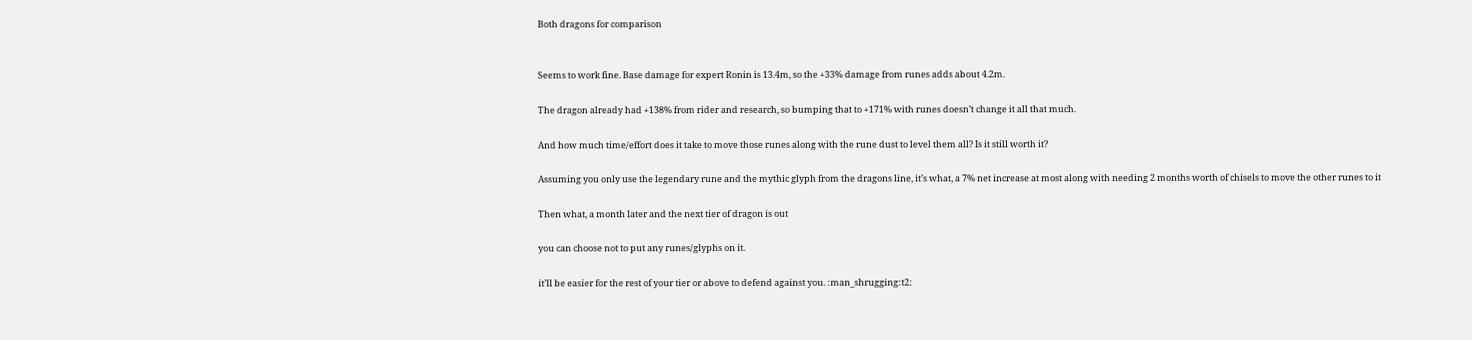Both dragons for comparison


Seems to work fine. Base damage for expert Ronin is 13.4m, so the +33% damage from runes adds about 4.2m.

The dragon already had +138% from rider and research, so bumping that to +171% with runes doesn’t change it all that much.

And how much time/effort does it take to move those runes along with the rune dust to level them all? Is it still worth it?

Assuming you only use the legendary rune and the mythic glyph from the dragons line, it’s what, a 7% net increase at most along with needing 2 months worth of chisels to move the other runes to it

Then what, a month later and the next tier of dragon is out

you can choose not to put any runes/glyphs on it.

it’ll be easier for the rest of your tier or above to defend against you. :man_shrugging:t2: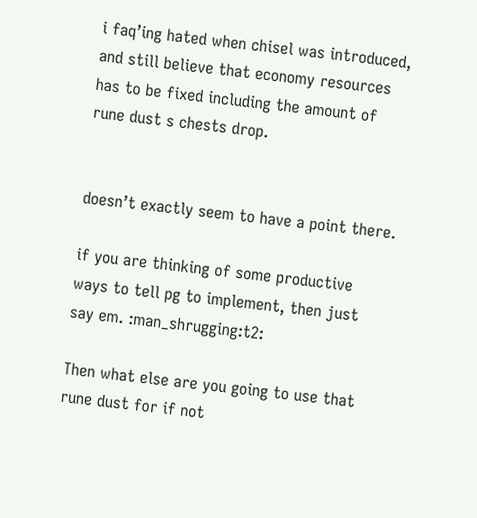i faq’ing hated when chisel was introduced, and still believe that economy resources has to be fixed including the amount of rune dust s chests drop.


doesn’t exactly seem to have a point there.

if you are thinking of some productive ways to tell pg to implement, then just say em. :man_shrugging:t2:

Then what else are you going to use that rune dust for if not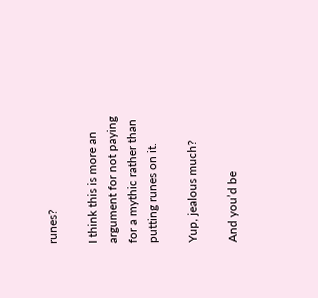runes?

I think this is more an argument for not paying for a mythic rather than putting runes on it.

Yup, jealous much?

And you’d be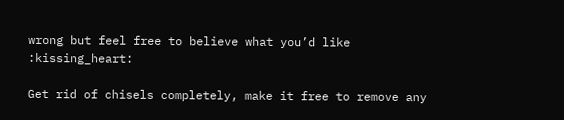wrong but feel free to believe what you’d like :kissing_heart:

Get rid of chisels completely, make it free to remove any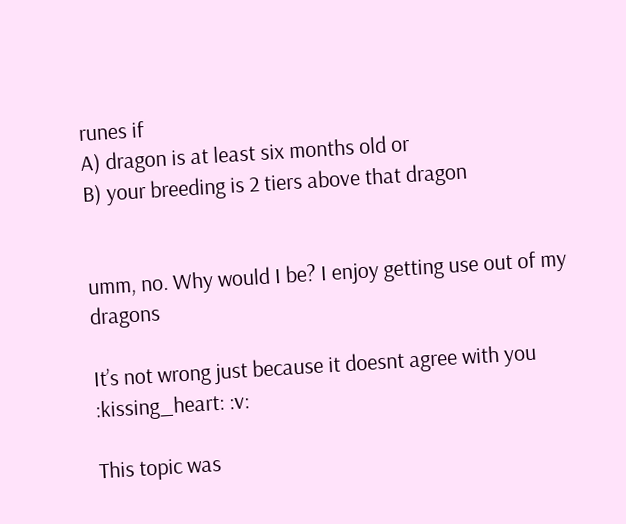runes if
A) dragon is at least six months old or
B) your breeding is 2 tiers above that dragon


umm, no. Why would I be? I enjoy getting use out of my dragons

It’s not wrong just because it doesnt agree with you :kissing_heart: :v:

This topic was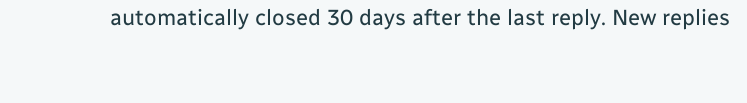automatically closed 30 days after the last reply. New replies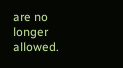are no longer allowed.